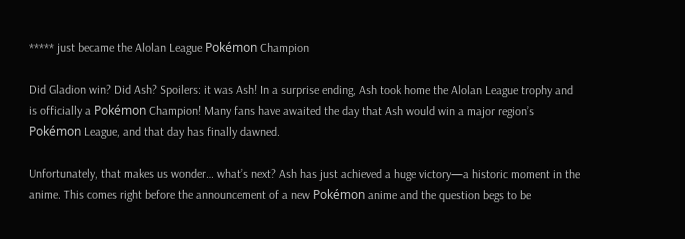***** just became the Alolan League Pokémon Champion

Did Gladion win? Did Ash? Spoilers: it was Ash! In a surprise ending, Ash took home the Alolan League trophy and is officially a Pokémon Champion! Many fans have awaited the day that Ash would win a major region’s Pokémon League, and that day has finally dawned.

Unfortunately, that makes us wonder… what’s next? Ash has just achieved a huge victory—a historic moment in the anime. This comes right before the announcement of a new Pokémon anime and the question begs to be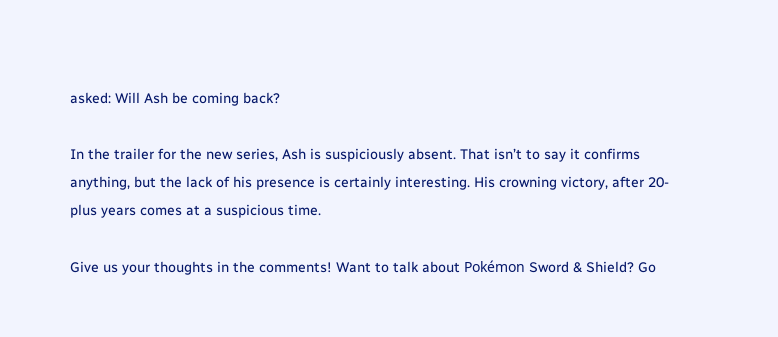asked: Will Ash be coming back?

In the trailer for the new series, Ash is suspiciously absent. That isn’t to say it confirms anything, but the lack of his presence is certainly interesting. His crowning victory, after 20-plus years comes at a suspicious time.

Give us your thoughts in the comments! Want to talk about Pokémon Sword & Shield? Go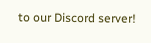to our Discord server!